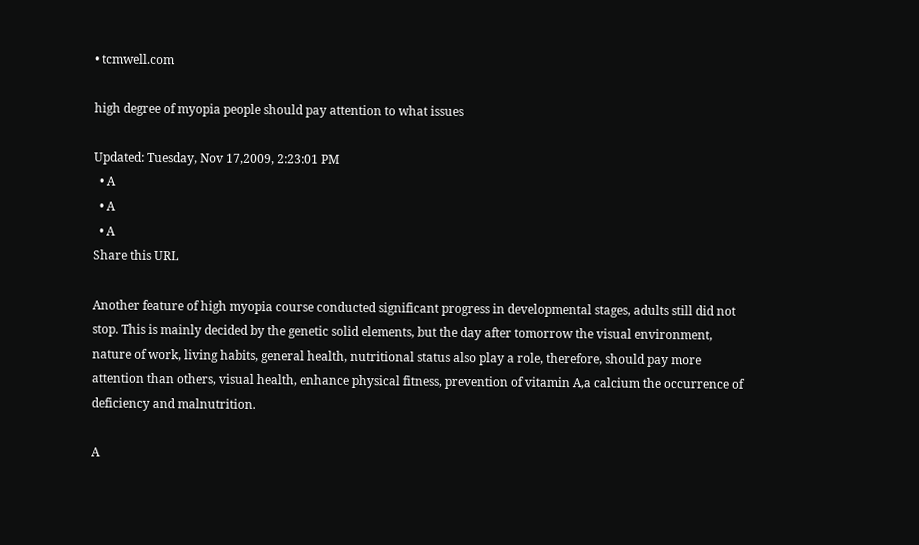• tcmwell.com

high degree of myopia people should pay attention to what issues

Updated: Tuesday, Nov 17,2009, 2:23:01 PM
  • A
  • A
  • A
Share this URL

Another feature of high myopia course conducted significant progress in developmental stages, adults still did not stop. This is mainly decided by the genetic solid elements, but the day after tomorrow the visual environment, nature of work, living habits, general health, nutritional status also play a role, therefore, should pay more attention than others, visual health, enhance physical fitness, prevention of vitamin A,a calcium the occurrence of deficiency and malnutrition.

A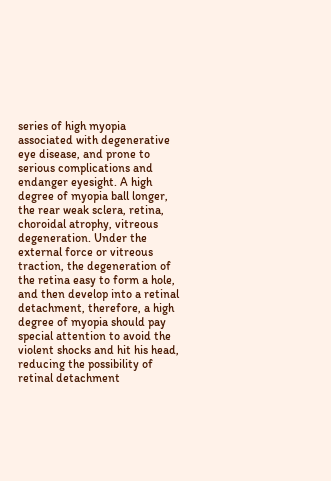series of high myopia associated with degenerative eye disease, and prone to serious complications and endanger eyesight. A high degree of myopia ball longer, the rear weak sclera, retina, choroidal atrophy, vitreous degeneration. Under the external force or vitreous traction, the degeneration of the retina easy to form a hole, and then develop into a retinal detachment, therefore, a high degree of myopia should pay special attention to avoid the violent shocks and hit his head, reducing the possibility of retinal detachment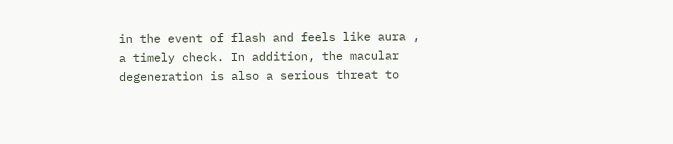in the event of flash and feels like aura , a timely check. In addition, the macular degeneration is also a serious threat to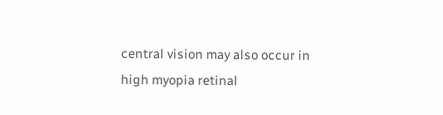central vision may also occur in high myopia retinal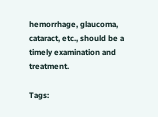hemorrhage, glaucoma, cataract, etc., should be a timely examination and treatment.

Tags: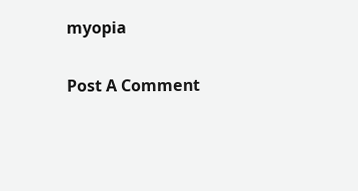myopia

Post A Comment